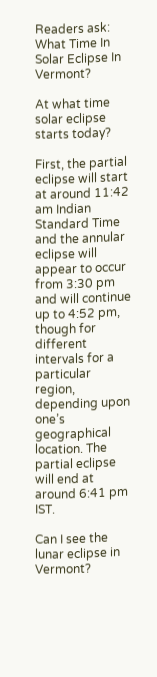Readers ask: What Time In Solar Eclipse In Vermont?

At what time solar eclipse starts today?

First, the partial eclipse will start at around 11:42 am Indian Standard Time and the annular eclipse will appear to occur from 3:30 pm and will continue up to 4:52 pm, though for different intervals for a particular region, depending upon one’s geographical location. The partial eclipse will end at around 6:41 pm IST.

Can I see the lunar eclipse in Vermont?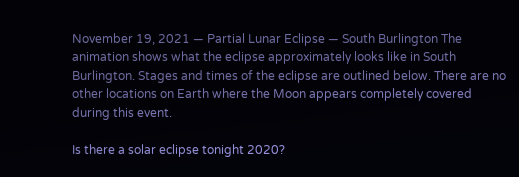November 19, 2021 — Partial Lunar Eclipse — South Burlington The animation shows what the eclipse approximately looks like in South Burlington. Stages and times of the eclipse are outlined below. There are no other locations on Earth where the Moon appears completely covered during this event.

Is there a solar eclipse tonight 2020?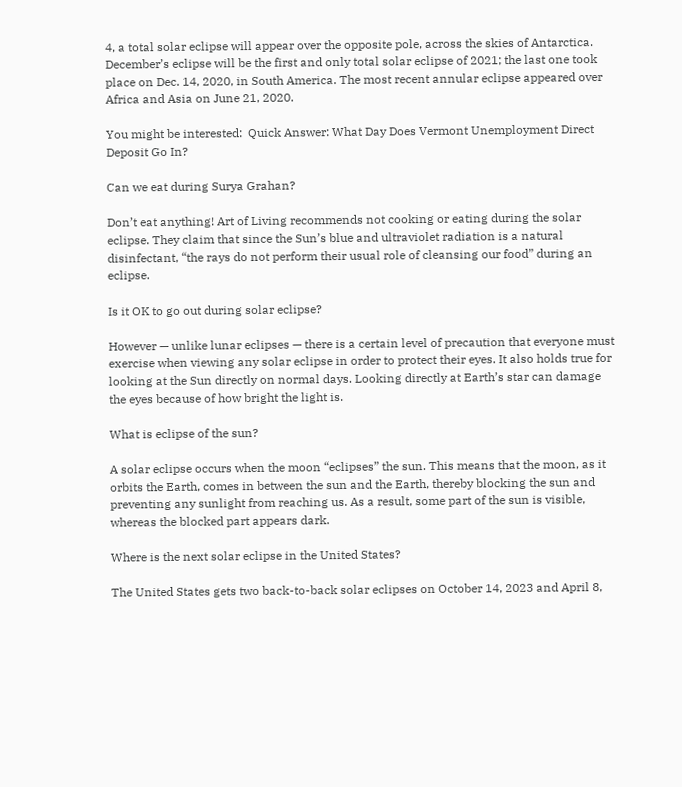4, a total solar eclipse will appear over the opposite pole, across the skies of Antarctica. December’s eclipse will be the first and only total solar eclipse of 2021; the last one took place on Dec. 14, 2020, in South America. The most recent annular eclipse appeared over Africa and Asia on June 21, 2020.

You might be interested:  Quick Answer: What Day Does Vermont Unemployment Direct Deposit Go In?

Can we eat during Surya Grahan?

Don’t eat anything! Art of Living recommends not cooking or eating during the solar eclipse. They claim that since the Sun’s blue and ultraviolet radiation is a natural disinfectant, “the rays do not perform their usual role of cleansing our food” during an eclipse.

Is it OK to go out during solar eclipse?

However — unlike lunar eclipses — there is a certain level of precaution that everyone must exercise when viewing any solar eclipse in order to protect their eyes. It also holds true for looking at the Sun directly on normal days. Looking directly at Earth’s star can damage the eyes because of how bright the light is.

What is eclipse of the sun?

A solar eclipse occurs when the moon “eclipses” the sun. This means that the moon, as it orbits the Earth, comes in between the sun and the Earth, thereby blocking the sun and preventing any sunlight from reaching us. As a result, some part of the sun is visible, whereas the blocked part appears dark.

Where is the next solar eclipse in the United States?

The United States gets two back-to-back solar eclipses on October 14, 2023 and April 8,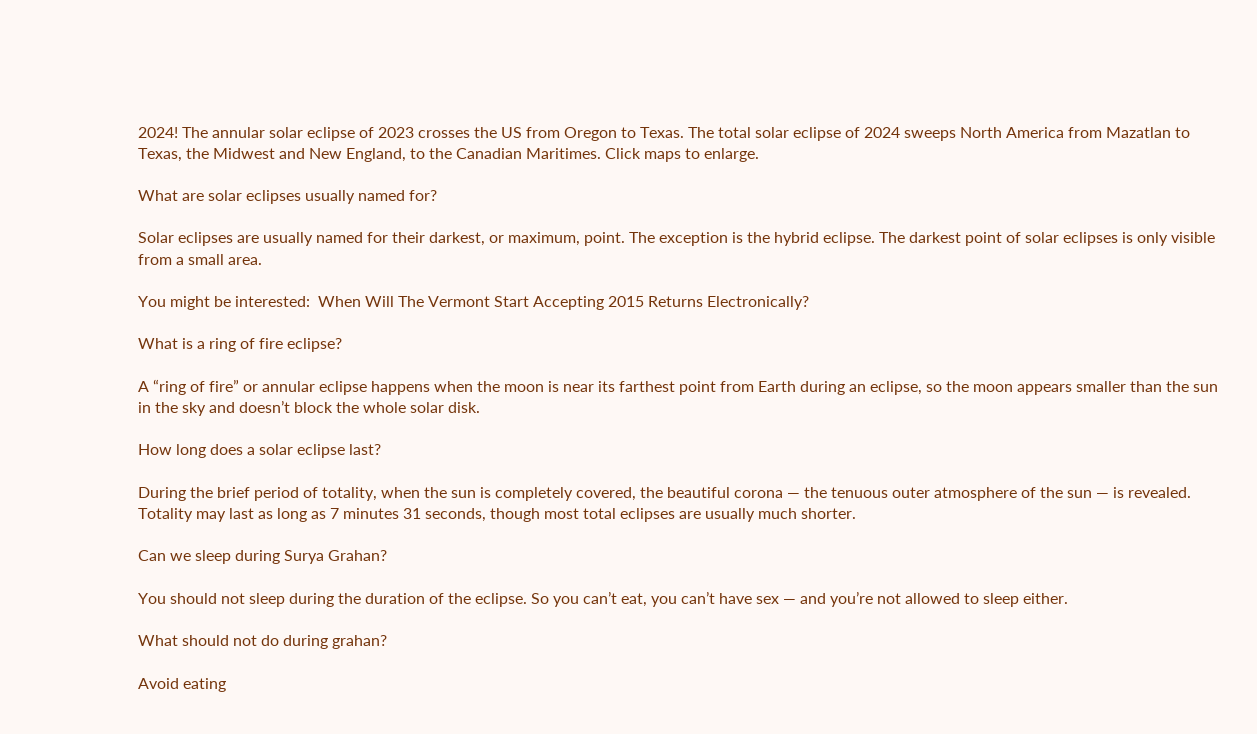2024! The annular solar eclipse of 2023 crosses the US from Oregon to Texas. The total solar eclipse of 2024 sweeps North America from Mazatlan to Texas, the Midwest and New England, to the Canadian Maritimes. Click maps to enlarge.

What are solar eclipses usually named for?

Solar eclipses are usually named for their darkest, or maximum, point. The exception is the hybrid eclipse. The darkest point of solar eclipses is only visible from a small area.

You might be interested:  When Will The Vermont Start Accepting 2015 Returns Electronically?

What is a ring of fire eclipse?

A “ring of fire” or annular eclipse happens when the moon is near its farthest point from Earth during an eclipse, so the moon appears smaller than the sun in the sky and doesn’t block the whole solar disk.

How long does a solar eclipse last?

During the brief period of totality, when the sun is completely covered, the beautiful corona — the tenuous outer atmosphere of the sun — is revealed. Totality may last as long as 7 minutes 31 seconds, though most total eclipses are usually much shorter.

Can we sleep during Surya Grahan?

You should not sleep during the duration of the eclipse. So you can’t eat, you can’t have sex — and you’re not allowed to sleep either.

What should not do during grahan?

Avoid eating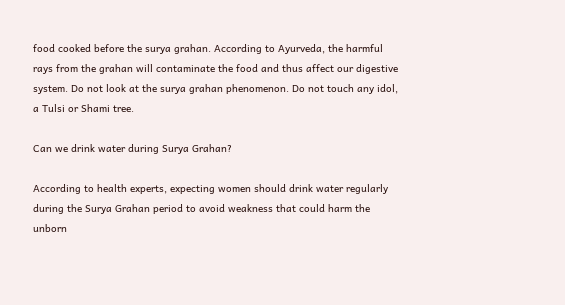food cooked before the surya grahan. According to Ayurveda, the harmful rays from the grahan will contaminate the food and thus affect our digestive system. Do not look at the surya grahan phenomenon. Do not touch any idol, a Tulsi or Shami tree.

Can we drink water during Surya Grahan?

According to health experts, expecting women should drink water regularly during the Surya Grahan period to avoid weakness that could harm the unborn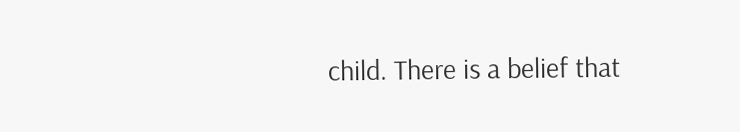child. There is a belief that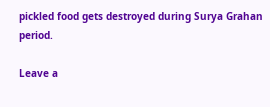pickled food gets destroyed during Surya Grahan period.

Leave a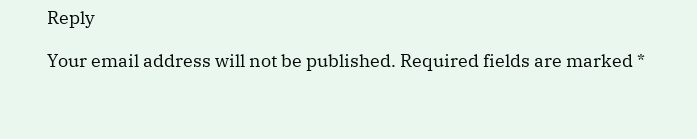Reply

Your email address will not be published. Required fields are marked *